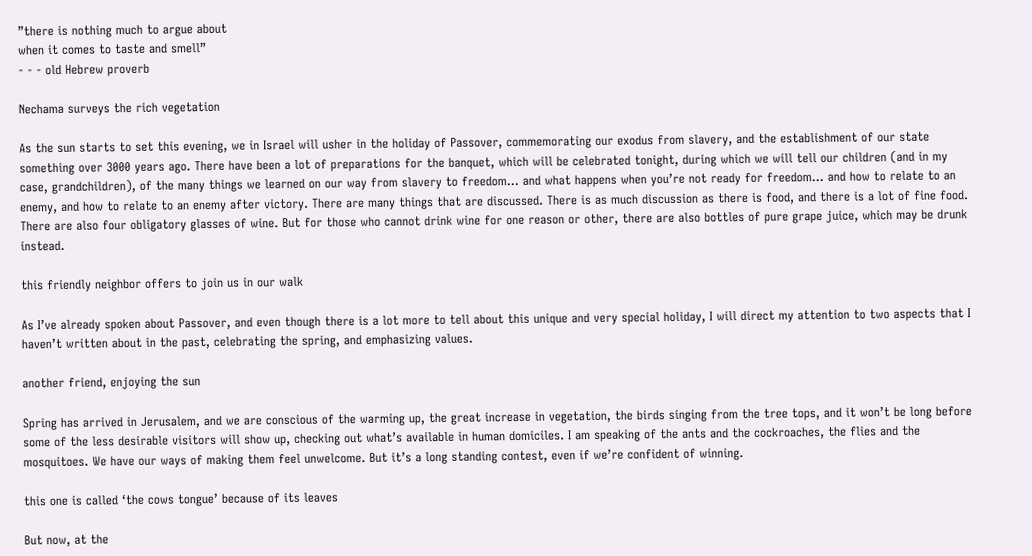”there is nothing much to argue about
when it comes to taste and smell”
- - - old Hebrew proverb

Nechama surveys the rich vegetation

As the sun starts to set this evening, we in Israel will usher in the holiday of Passover, commemorating our exodus from slavery, and the establishment of our state something over 3000 years ago. There have been a lot of preparations for the banquet, which will be celebrated tonight, during which we will tell our children (and in my case, grandchildren), of the many things we learned on our way from slavery to freedom… and what happens when you’re not ready for freedom… and how to relate to an enemy, and how to relate to an enemy after victory. There are many things that are discussed. There is as much discussion as there is food, and there is a lot of fine food. There are also four obligatory glasses of wine. But for those who cannot drink wine for one reason or other, there are also bottles of pure grape juice, which may be drunk instead.

this friendly neighbor offers to join us in our walk

As I’ve already spoken about Passover, and even though there is a lot more to tell about this unique and very special holiday, I will direct my attention to two aspects that I haven’t written about in the past, celebrating the spring, and emphasizing values.

another friend, enjoying the sun

Spring has arrived in Jerusalem, and we are conscious of the warming up, the great increase in vegetation, the birds singing from the tree tops, and it won’t be long before some of the less desirable visitors will show up, checking out what’s available in human domiciles. I am speaking of the ants and the cockroaches, the flies and the mosquitoes. We have our ways of making them feel unwelcome. But it’s a long standing contest, even if we’re confident of winning.

this one is called ‘the cows tongue’ because of its leaves

But now, at the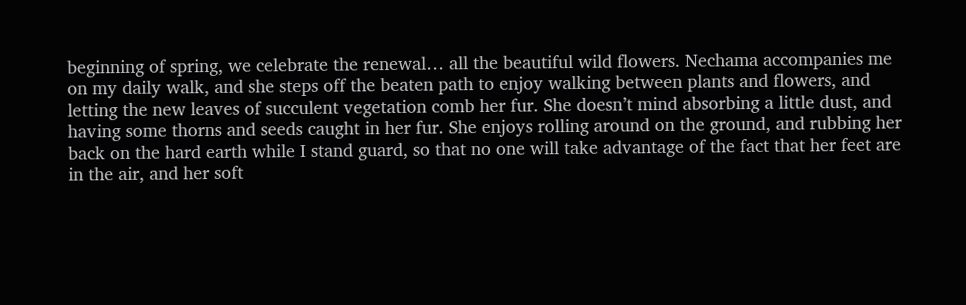beginning of spring, we celebrate the renewal… all the beautiful wild flowers. Nechama accompanies me on my daily walk, and she steps off the beaten path to enjoy walking between plants and flowers, and letting the new leaves of succulent vegetation comb her fur. She doesn’t mind absorbing a little dust, and having some thorns and seeds caught in her fur. She enjoys rolling around on the ground, and rubbing her back on the hard earth while I stand guard, so that no one will take advantage of the fact that her feet are in the air, and her soft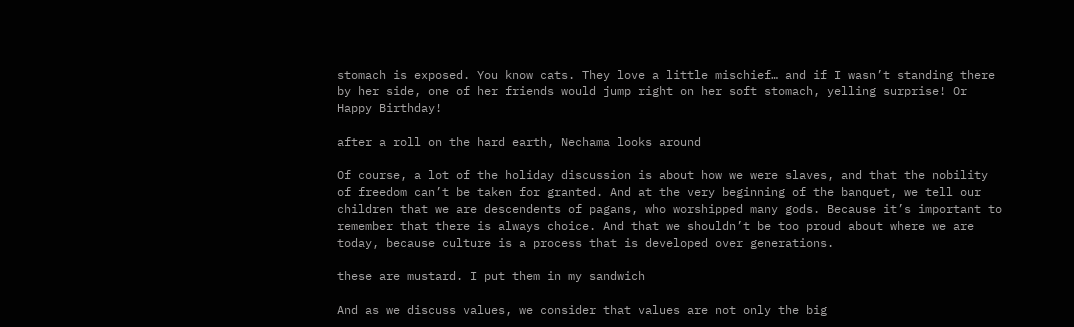stomach is exposed. You know cats. They love a little mischief… and if I wasn’t standing there by her side, one of her friends would jump right on her soft stomach, yelling surprise! Or Happy Birthday!

after a roll on the hard earth, Nechama looks around

Of course, a lot of the holiday discussion is about how we were slaves, and that the nobility of freedom can’t be taken for granted. And at the very beginning of the banquet, we tell our children that we are descendents of pagans, who worshipped many gods. Because it’s important to remember that there is always choice. And that we shouldn’t be too proud about where we are today, because culture is a process that is developed over generations.

these are mustard. I put them in my sandwich

And as we discuss values, we consider that values are not only the big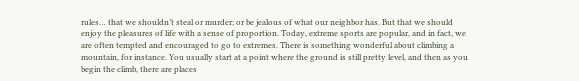rules… that we shouldn’t steal or murder; or be jealous of what our neighbor has. But that we should enjoy the pleasures of life with a sense of proportion. Today, extreme sports are popular, and in fact, we are often tempted and encouraged to go to extremes. There is something wonderful about climbing a mountain, for instance. You usually start at a point where the ground is still pretty level, and then as you begin the climb, there are places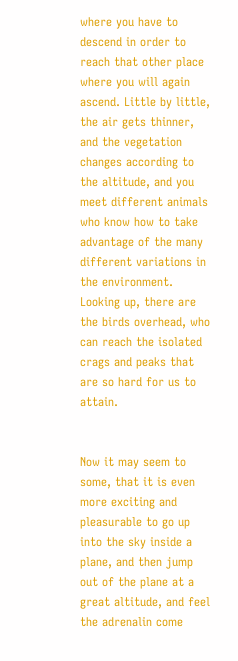where you have to descend in order to reach that other place where you will again ascend. Little by little, the air gets thinner, and the vegetation changes according to the altitude, and you meet different animals who know how to take advantage of the many different variations in the environment. Looking up, there are the birds overhead, who can reach the isolated crags and peaks that are so hard for us to attain.


Now it may seem to some, that it is even more exciting and pleasurable to go up into the sky inside a plane, and then jump out of the plane at a great altitude, and feel the adrenalin come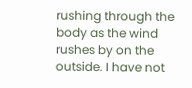rushing through the body as the wind rushes by on the outside. I have not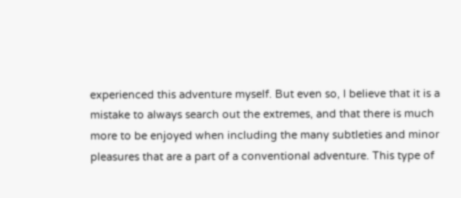experienced this adventure myself. But even so, I believe that it is a mistake to always search out the extremes, and that there is much more to be enjoyed when including the many subtleties and minor pleasures that are a part of a conventional adventure. This type of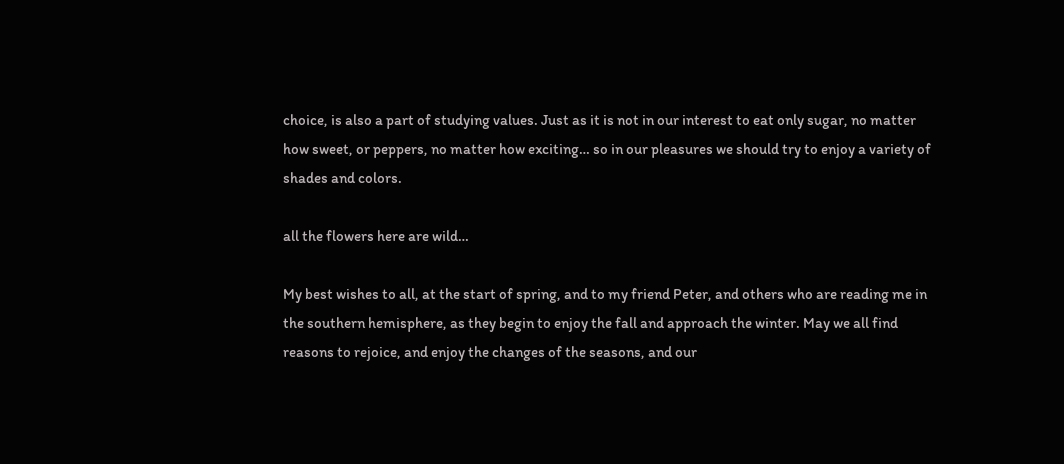choice, is also a part of studying values. Just as it is not in our interest to eat only sugar, no matter how sweet, or peppers, no matter how exciting… so in our pleasures we should try to enjoy a variety of shades and colors.

all the flowers here are wild…

My best wishes to all, at the start of spring, and to my friend Peter, and others who are reading me in the southern hemisphere, as they begin to enjoy the fall and approach the winter. May we all find reasons to rejoice, and enjoy the changes of the seasons, and our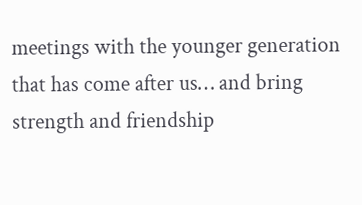meetings with the younger generation that has come after us… and bring strength and friendship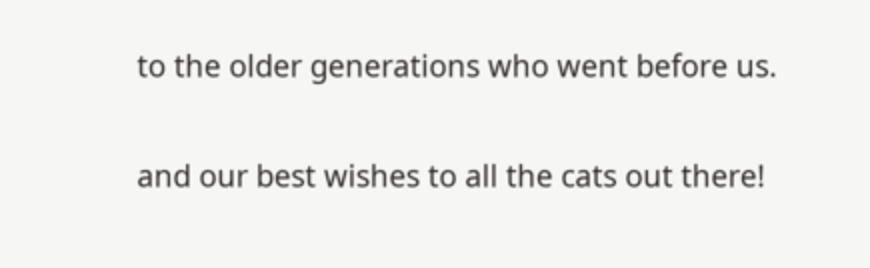to the older generations who went before us.

and our best wishes to all the cats out there!